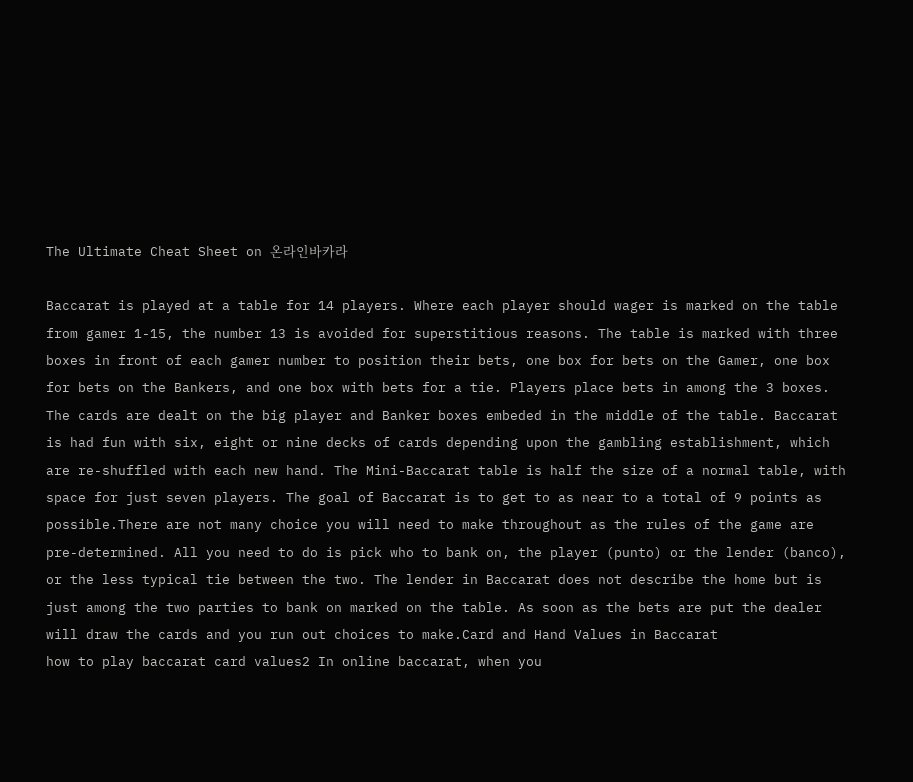The Ultimate Cheat Sheet on 온라인바카라

Baccarat is played at a table for 14 players. Where each player should wager is marked on the table from gamer 1-15, the number 13 is avoided for superstitious reasons. The table is marked with three boxes in front of each gamer number to position their bets, one box for bets on the Gamer, one box for bets on the Bankers, and one box with bets for a tie. Players place bets in among the 3 boxes. The cards are dealt on the big player and Banker boxes embeded in the middle of the table. Baccarat is had fun with six, eight or nine decks of cards depending upon the gambling establishment, which are re-shuffled with each new hand. The Mini-Baccarat table is half the size of a normal table, with space for just seven players. The goal of Baccarat is to get to as near to a total of 9 points as possible.There are not many choice you will need to make throughout as the rules of the game are pre-determined. All you need to do is pick who to bank on, the player (punto) or the lender (banco), or the less typical tie between the two. The lender in Baccarat does not describe the home but is just among the two parties to bank on marked on the table. As soon as the bets are put the dealer will draw the cards and you run out choices to make.Card and Hand Values in Baccarat
how to play baccarat card values2 In online baccarat, when you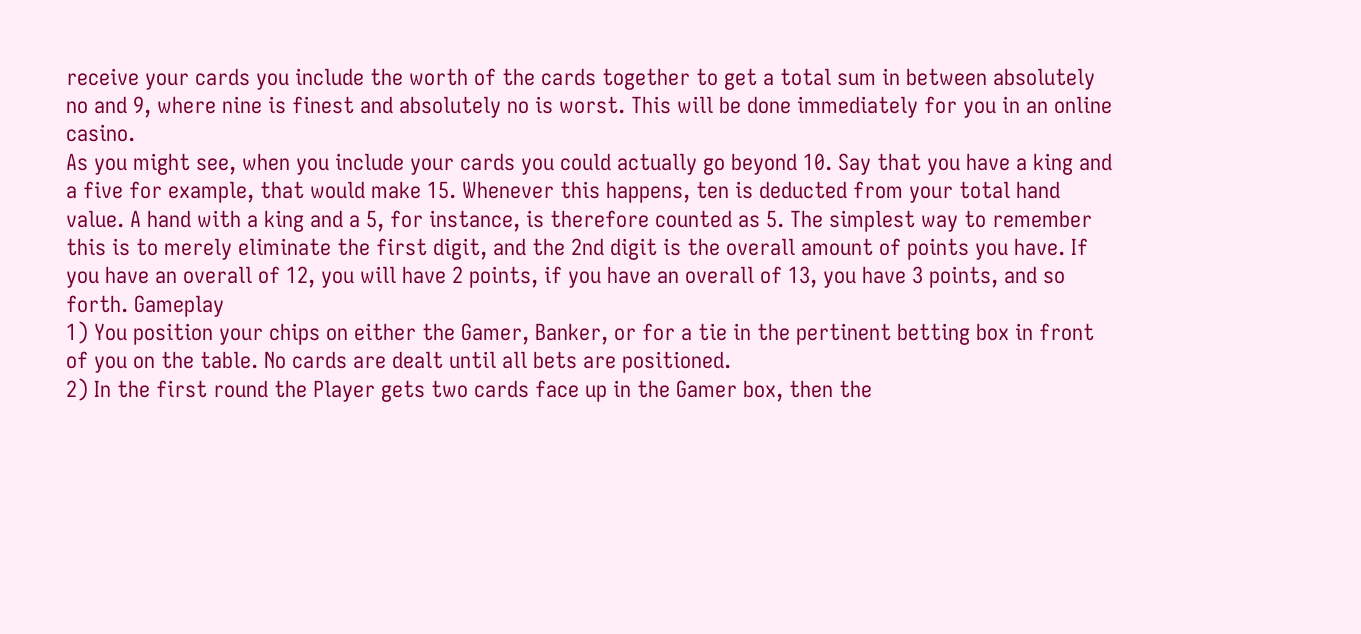receive your cards you include the worth of the cards together to get a total sum in between absolutely no and 9, where nine is finest and absolutely no is worst. This will be done immediately for you in an online casino.
As you might see, when you include your cards you could actually go beyond 10. Say that you have a king and a five for example, that would make 15. Whenever this happens, ten is deducted from your total hand value. A hand with a king and a 5, for instance, is therefore counted as 5. The simplest way to remember this is to merely eliminate the first digit, and the 2nd digit is the overall amount of points you have. If you have an overall of 12, you will have 2 points, if you have an overall of 13, you have 3 points, and so forth. Gameplay
1) You position your chips on either the Gamer, Banker, or for a tie in the pertinent betting box in front of you on the table. No cards are dealt until all bets are positioned.
2) In the first round the Player gets two cards face up in the Gamer box, then the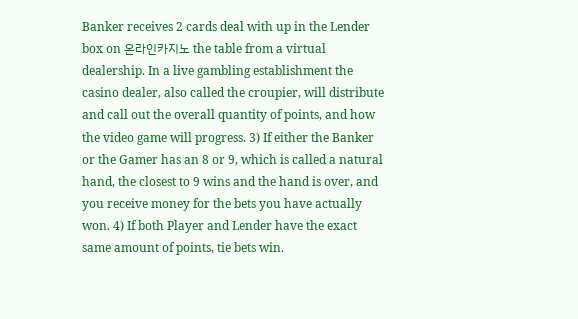Banker receives 2 cards deal with up in the Lender box on 온라인카지노 the table from a virtual dealership. In a live gambling establishment the casino dealer, also called the croupier, will distribute and call out the overall quantity of points, and how the video game will progress. 3) If either the Banker or the Gamer has an 8 or 9, which is called a natural hand, the closest to 9 wins and the hand is over, and you receive money for the bets you have actually won. 4) If both Player and Lender have the exact same amount of points, tie bets win.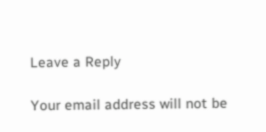Leave a Reply

Your email address will not be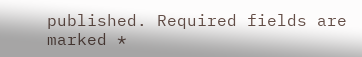published. Required fields are marked *